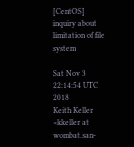[CentOS] inquiry about limitation of file system

Sat Nov 3 22:14:54 UTC 2018
Keith Keller <kkeller at wombat.san-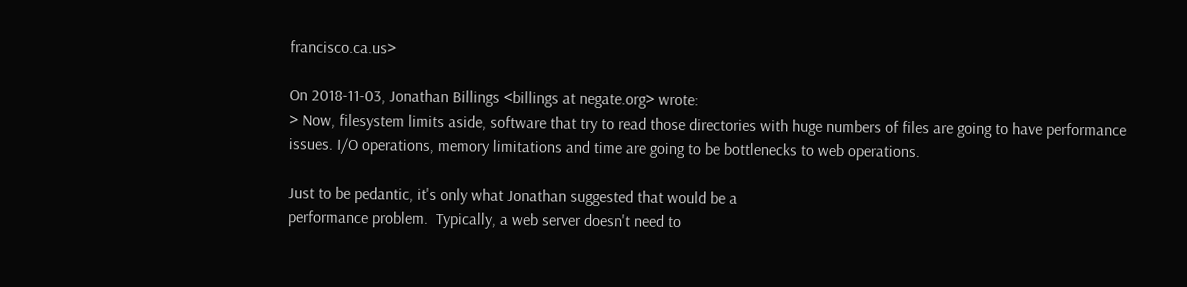francisco.ca.us>

On 2018-11-03, Jonathan Billings <billings at negate.org> wrote:
> Now, filesystem limits aside, software that try to read those directories with huge numbers of files are going to have performance issues. I/O operations, memory limitations and time are going to be bottlenecks to web operations.

Just to be pedantic, it's only what Jonathan suggested that would be a
performance problem.  Typically, a web server doesn't need to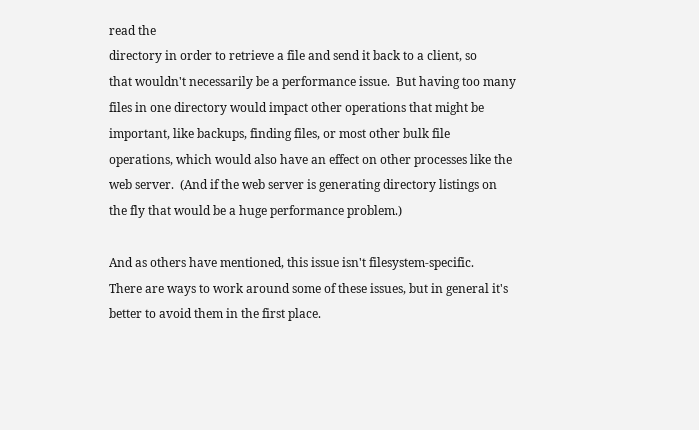read the
directory in order to retrieve a file and send it back to a client, so
that wouldn't necessarily be a performance issue.  But having too many
files in one directory would impact other operations that might be
important, like backups, finding files, or most other bulk file
operations, which would also have an effect on other processes like the
web server.  (And if the web server is generating directory listings on
the fly that would be a huge performance problem.)

And as others have mentioned, this issue isn't filesystem-specific.
There are ways to work around some of these issues, but in general it's
better to avoid them in the first place.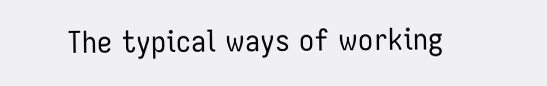The typical ways of working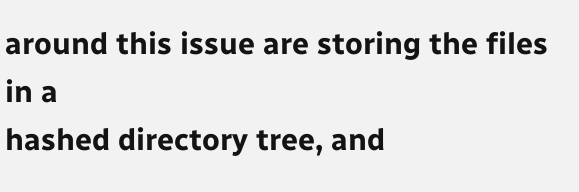around this issue are storing the files in a
hashed directory tree, and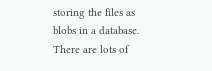storing the files as blobs in a database.
There are lots of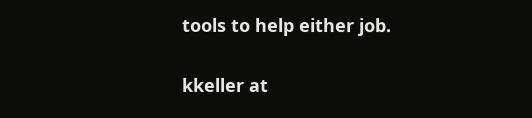tools to help either job.


kkeller at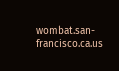wombat.san-francisco.ca.us